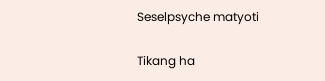Seselpsyche matyoti

Tikang ha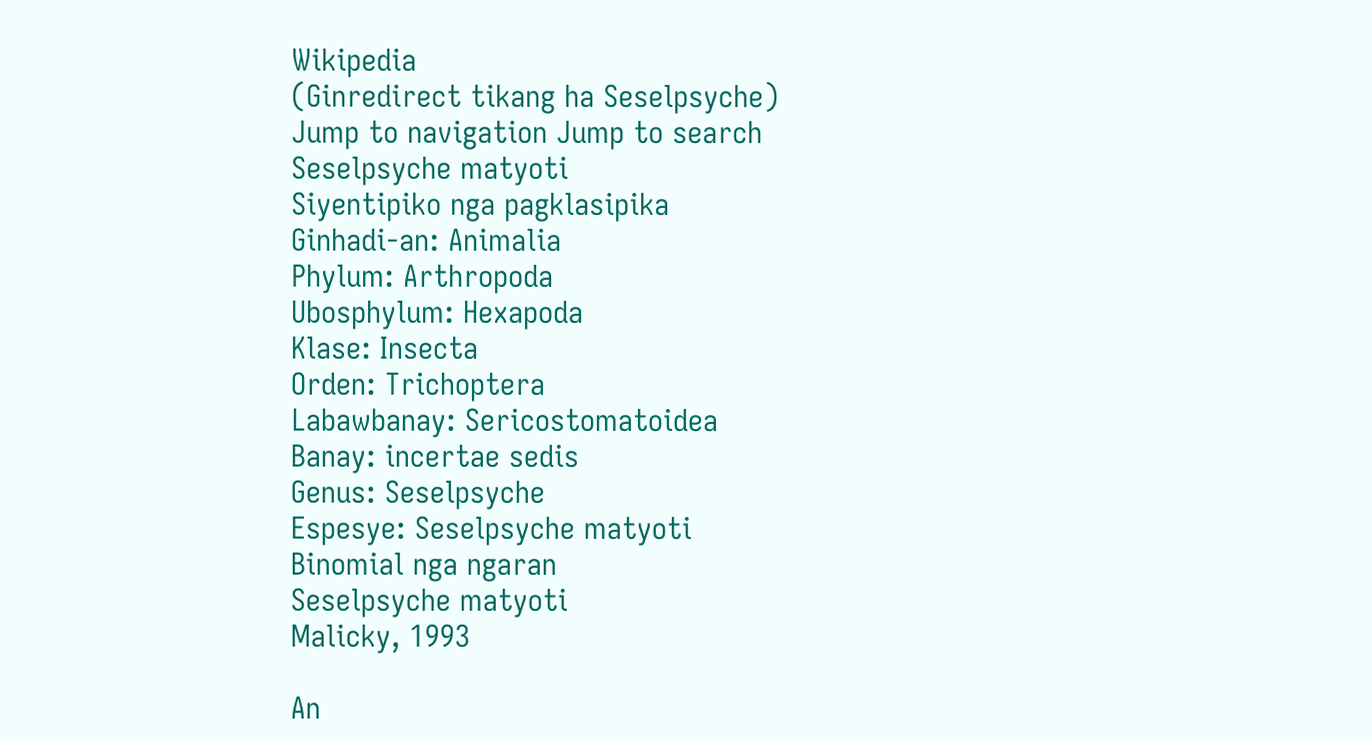Wikipedia
(Ginredirect tikang ha Seselpsyche)
Jump to navigation Jump to search
Seselpsyche matyoti
Siyentipiko nga pagklasipika
Ginhadi-an: Animalia
Phylum: Arthropoda
Ubosphylum: Hexapoda
Klase: Insecta
Orden: Trichoptera
Labawbanay: Sericostomatoidea
Banay: incertae sedis
Genus: Seselpsyche
Espesye: Seselpsyche matyoti
Binomial nga ngaran
Seselpsyche matyoti
Malicky, 1993

An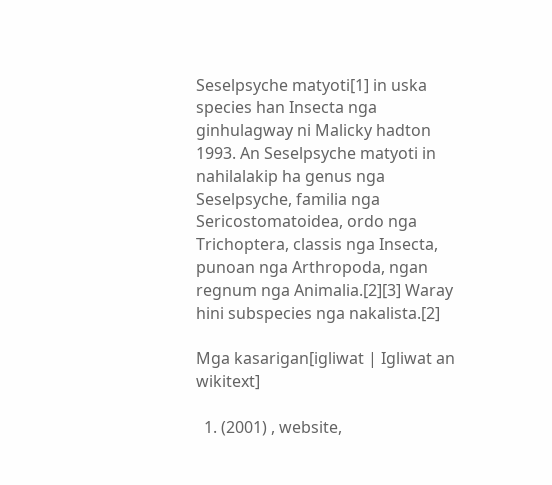Seselpsyche matyoti[1] in uska species han Insecta nga ginhulagway ni Malicky hadton 1993. An Seselpsyche matyoti in nahilalakip ha genus nga Seselpsyche, familia nga Sericostomatoidea, ordo nga Trichoptera, classis nga Insecta, punoan nga Arthropoda, ngan regnum nga Animalia.[2][3] Waray hini subspecies nga nakalista.[2]

Mga kasarigan[igliwat | Igliwat an wikitext]

  1. (2001) , website,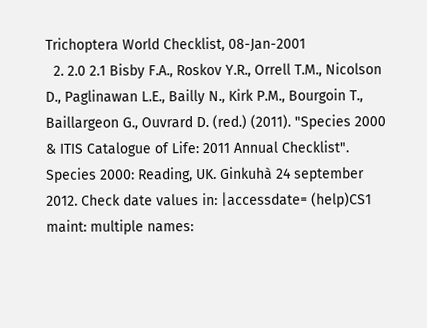Trichoptera World Checklist, 08-Jan-2001
  2. 2.0 2.1 Bisby F.A., Roskov Y.R., Orrell T.M., Nicolson D., Paglinawan L.E., Bailly N., Kirk P.M., Bourgoin T., Baillargeon G., Ouvrard D. (red.) (2011). "Species 2000 & ITIS Catalogue of Life: 2011 Annual Checklist". Species 2000: Reading, UK. Ginkuhà 24 september 2012. Check date values in: |accessdate= (help)CS1 maint: multiple names: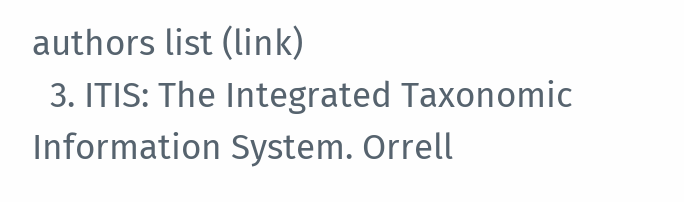authors list (link)
  3. ITIS: The Integrated Taxonomic Information System. Orrell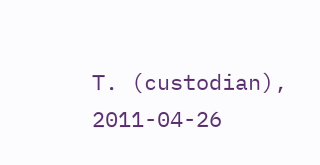T. (custodian), 2011-04-26